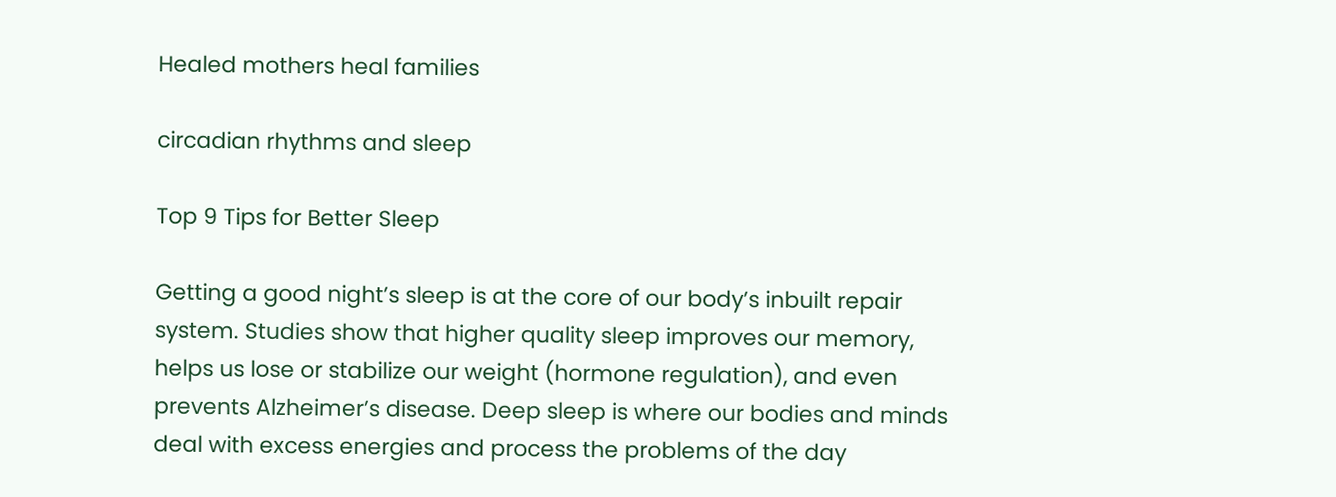Healed mothers heal families

circadian rhythms and sleep

Top 9 Tips for Better Sleep

Getting a good night’s sleep is at the core of our body’s inbuilt repair system. Studies show that higher quality sleep improves our memory, helps us lose or stabilize our weight (hormone regulation), and even prevents Alzheimer’s disease. Deep sleep is where our bodies and minds deal with excess energies and process the problems of the day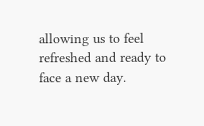allowing us to feel refreshed and ready to face a new day.